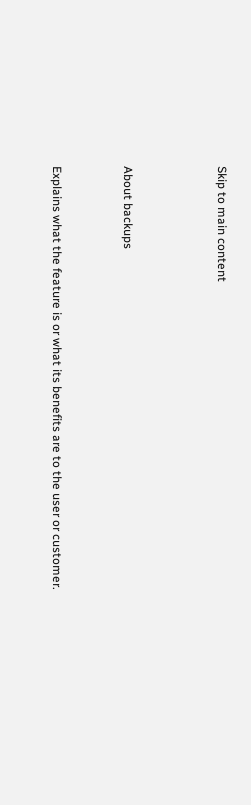Skip to main content



About backups


Explains what the feature is or what its benefits are to the user or customer.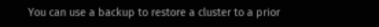You can use a backup to restore a cluster to a prior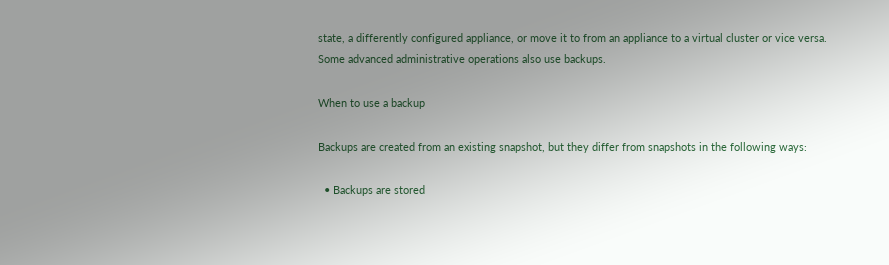state, a differently configured appliance, or move it to from an appliance to a virtual cluster or vice versa. Some advanced administrative operations also use backups.

When to use a backup

Backups are created from an existing snapshot, but they differ from snapshots in the following ways:

  • Backups are stored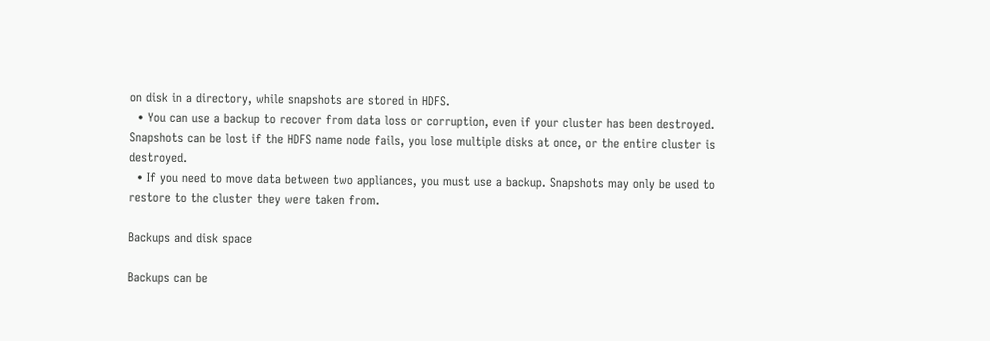on disk in a directory, while snapshots are stored in HDFS.
  • You can use a backup to recover from data loss or corruption, even if your cluster has been destroyed. Snapshots can be lost if the HDFS name node fails, you lose multiple disks at once, or the entire cluster is destroyed.
  • If you need to move data between two appliances, you must use a backup. Snapshots may only be used to restore to the cluster they were taken from.

Backups and disk space

Backups can be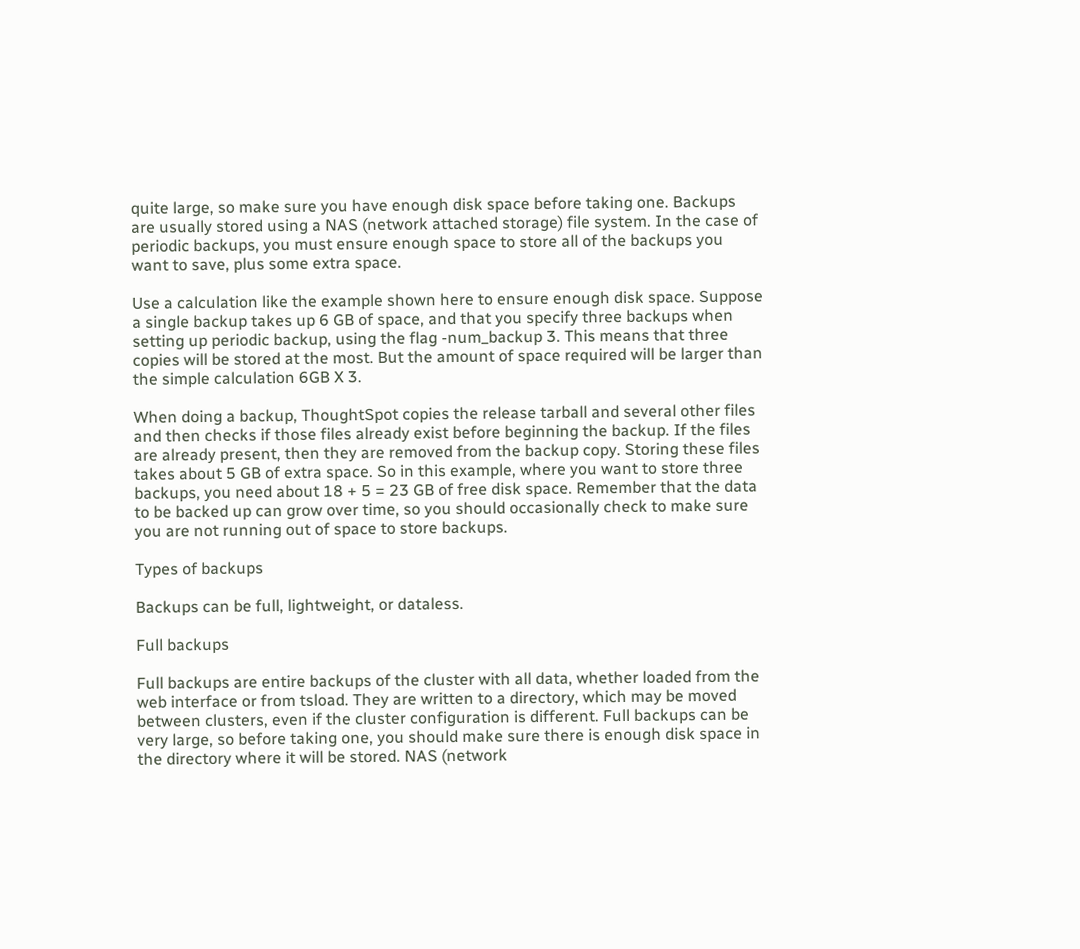quite large, so make sure you have enough disk space before taking one. Backups are usually stored using a NAS (network attached storage) file system. In the case of periodic backups, you must ensure enough space to store all of the backups you want to save, plus some extra space.

Use a calculation like the example shown here to ensure enough disk space. Suppose a single backup takes up 6 GB of space, and that you specify three backups when setting up periodic backup, using the flag -num_backup 3. This means that three copies will be stored at the most. But the amount of space required will be larger than the simple calculation 6GB X 3.

When doing a backup, ThoughtSpot copies the release tarball and several other files and then checks if those files already exist before beginning the backup. If the files are already present, then they are removed from the backup copy. Storing these files takes about 5 GB of extra space. So in this example, where you want to store three backups, you need about 18 + 5 = 23 GB of free disk space. Remember that the data to be backed up can grow over time, so you should occasionally check to make sure you are not running out of space to store backups.

Types of backups

Backups can be full, lightweight, or dataless.

Full backups

Full backups are entire backups of the cluster with all data, whether loaded from the web interface or from tsload. They are written to a directory, which may be moved between clusters, even if the cluster configuration is different. Full backups can be very large, so before taking one, you should make sure there is enough disk space in the directory where it will be stored. NAS (network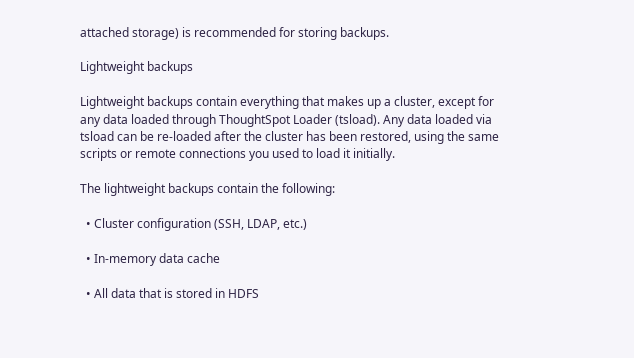attached storage) is recommended for storing backups.

Lightweight backups

Lightweight backups contain everything that makes up a cluster, except for any data loaded through ThoughtSpot Loader (tsload). Any data loaded via tsload can be re-loaded after the cluster has been restored, using the same scripts or remote connections you used to load it initially.

The lightweight backups contain the following:

  • Cluster configuration (SSH, LDAP, etc.)

  • In-memory data cache

  • All data that is stored in HDFS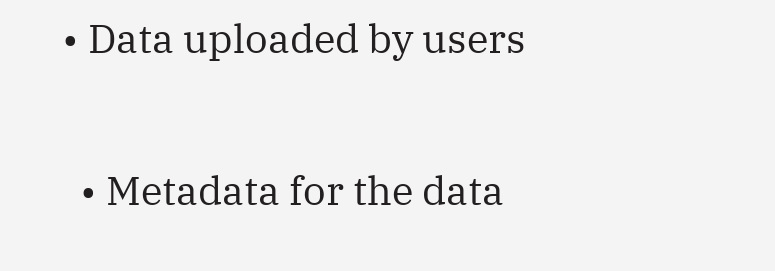• Data uploaded by users

  • Metadata for the data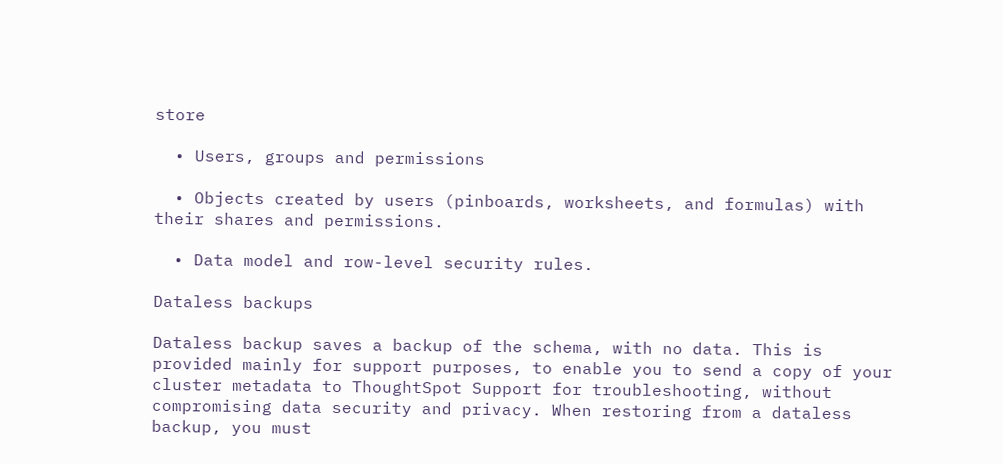store

  • Users, groups and permissions

  • Objects created by users (pinboards, worksheets, and formulas) with their shares and permissions.

  • Data model and row-level security rules.

Dataless backups

Dataless backup saves a backup of the schema, with no data. This is provided mainly for support purposes, to enable you to send a copy of your cluster metadata to ThoughtSpot Support for troubleshooting, without compromising data security and privacy. When restoring from a dataless backup, you must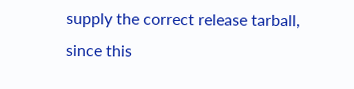supply the correct release tarball, since this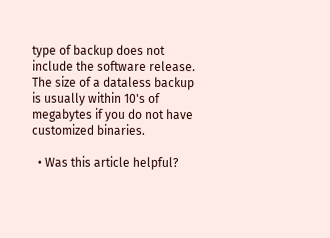type of backup does not include the software release. The size of a dataless backup is usually within 10's of megabytes if you do not have customized binaries.

  • Was this article helpful?